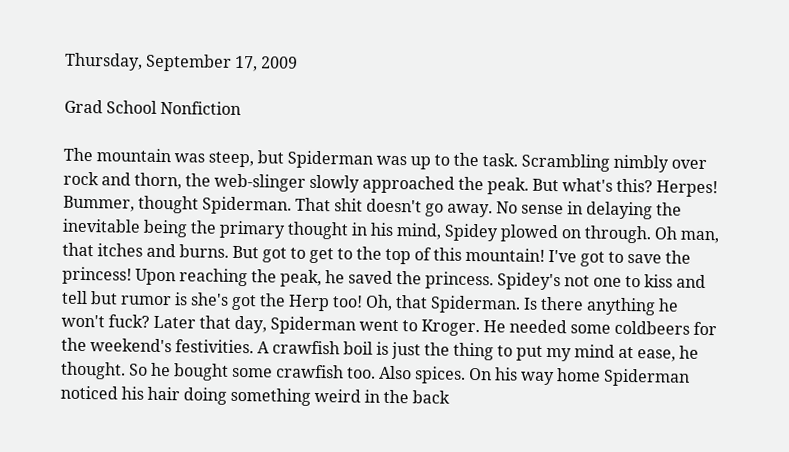Thursday, September 17, 2009

Grad School Nonfiction

The mountain was steep, but Spiderman was up to the task. Scrambling nimbly over rock and thorn, the web-slinger slowly approached the peak. But what's this? Herpes! Bummer, thought Spiderman. That shit doesn't go away. No sense in delaying the inevitable being the primary thought in his mind, Spidey plowed on through. Oh man, that itches and burns. But got to get to the top of this mountain! I've got to save the princess! Upon reaching the peak, he saved the princess. Spidey's not one to kiss and tell but rumor is she's got the Herp too! Oh, that Spiderman. Is there anything he won't fuck? Later that day, Spiderman went to Kroger. He needed some coldbeers for the weekend's festivities. A crawfish boil is just the thing to put my mind at ease, he thought. So he bought some crawfish too. Also spices. On his way home Spiderman noticed his hair doing something weird in the back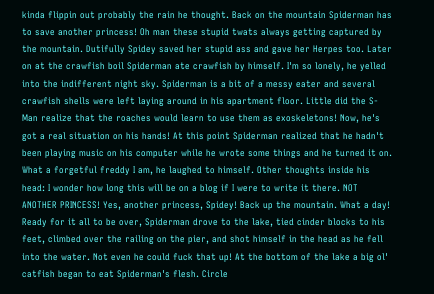kinda flippin out probably the rain he thought. Back on the mountain Spiderman has to save another princess! Oh man these stupid twats always getting captured by the mountain. Dutifully Spidey saved her stupid ass and gave her Herpes too. Later on at the crawfish boil Spiderman ate crawfish by himself. I'm so lonely, he yelled into the indifferent night sky. Spiderman is a bit of a messy eater and several crawfish shells were left laying around in his apartment floor. Little did the S-Man realize that the roaches would learn to use them as exoskeletons! Now, he's got a real situation on his hands! At this point Spiderman realized that he hadn't been playing music on his computer while he wrote some things and he turned it on. What a forgetful freddy I am, he laughed to himself. Other thoughts inside his head: I wonder how long this will be on a blog if I were to write it there. NOT ANOTHER PRINCESS! Yes, another princess, Spidey! Back up the mountain. What a day! Ready for it all to be over, Spiderman drove to the lake, tied cinder blocks to his feet, climbed over the railing on the pier, and shot himself in the head as he fell into the water. Not even he could fuck that up! At the bottom of the lake a big ol' catfish began to eat Spiderman's flesh. Circle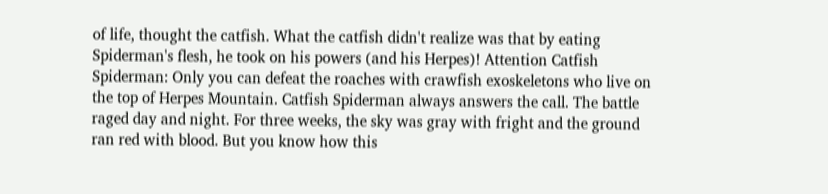of life, thought the catfish. What the catfish didn't realize was that by eating Spiderman's flesh, he took on his powers (and his Herpes)! Attention Catfish Spiderman: Only you can defeat the roaches with crawfish exoskeletons who live on the top of Herpes Mountain. Catfish Spiderman always answers the call. The battle raged day and night. For three weeks, the sky was gray with fright and the ground ran red with blood. But you know how this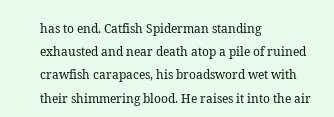has to end. Catfish Spiderman standing exhausted and near death atop a pile of ruined crawfish carapaces, his broadsword wet with their shimmering blood. He raises it into the air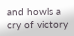and howls a cry of victory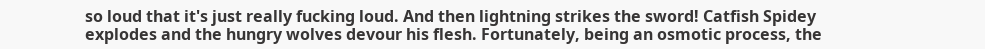so loud that it's just really fucking loud. And then lightning strikes the sword! Catfish Spidey explodes and the hungry wolves devour his flesh. Fortunately, being an osmotic process, the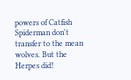powers of Catfish Spiderman don't transfer to the mean wolves. But the Herpes did!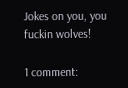Jokes on you, you fuckin wolves!

1 comment: